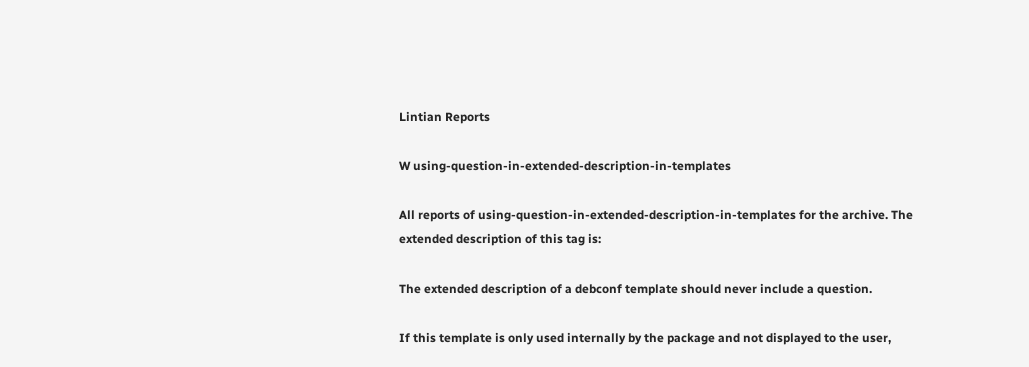Lintian Reports

W using-question-in-extended-description-in-templates

All reports of using-question-in-extended-description-in-templates for the archive. The extended description of this tag is:

The extended description of a debconf template should never include a question.

If this template is only used internally by the package and not displayed to the user,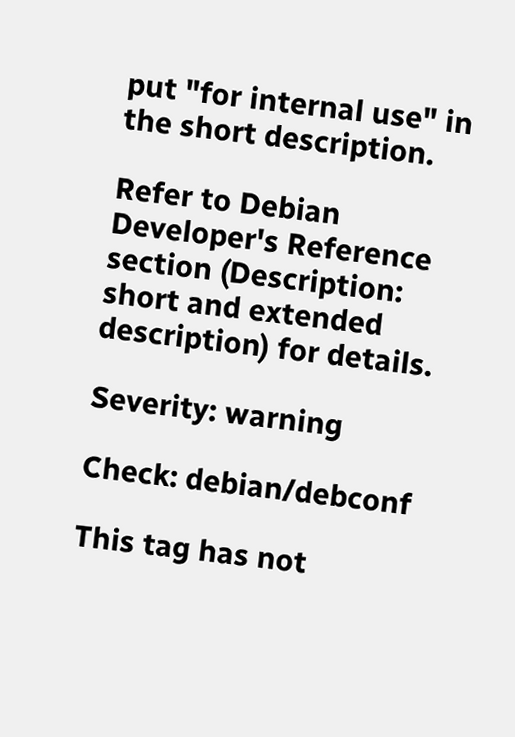put "for internal use" in the short description.

Refer to Debian Developer's Reference section (Description: short and extended description) for details.

Severity: warning

Check: debian/debconf

This tag has not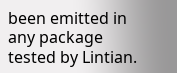been emitted in any package tested by Lintian.